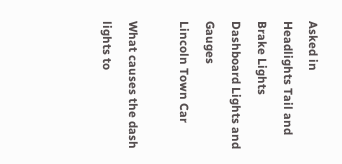Asked in
Headlights Tail and Brake Lights
Dashboard Lights and Gauges
Lincoln Town Car

What causes the dash lights to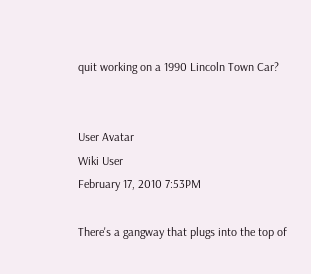quit working on a 1990 Lincoln Town Car?


User Avatar
Wiki User
February 17, 2010 7:53PM

There's a gangway that plugs into the top of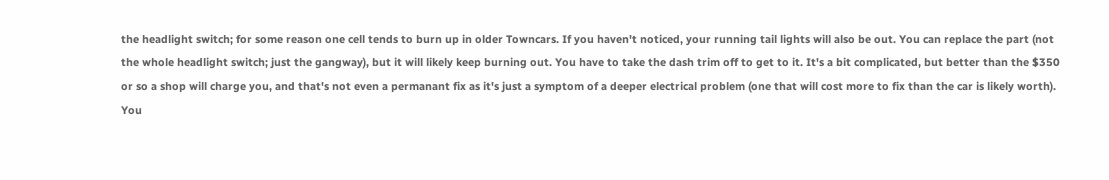the headlight switch; for some reason one cell tends to burn up in older Towncars. If you haven't noticed, your running tail lights will also be out. You can replace the part (not the whole headlight switch; just the gangway), but it will likely keep burning out. You have to take the dash trim off to get to it. It's a bit complicated, but better than the $350 or so a shop will charge you, and that's not even a permanant fix as it's just a symptom of a deeper electrical problem (one that will cost more to fix than the car is likely worth). You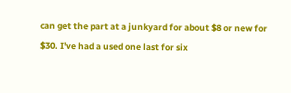can get the part at a junkyard for about $8 or new for $30. I've had a used one last for six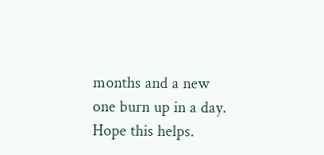months and a new one burn up in a day. Hope this helps.